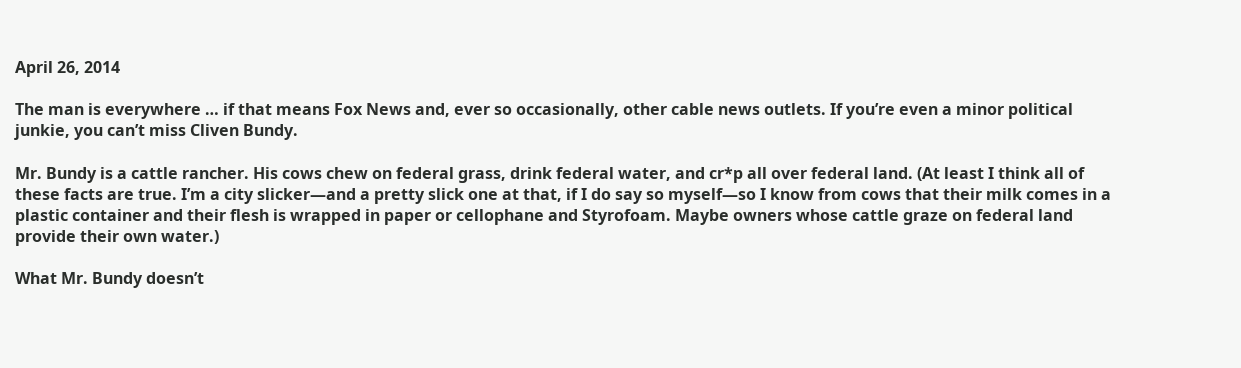April 26, 2014

The man is everywhere … if that means Fox News and, ever so occasionally, other cable news outlets. If you’re even a minor political junkie, you can’t miss Cliven Bundy.

Mr. Bundy is a cattle rancher. His cows chew on federal grass, drink federal water, and cr*p all over federal land. (At least I think all of these facts are true. I’m a city slicker—and a pretty slick one at that, if I do say so myself—so I know from cows that their milk comes in a plastic container and their flesh is wrapped in paper or cellophane and Styrofoam. Maybe owners whose cattle graze on federal land provide their own water.)

What Mr. Bundy doesn’t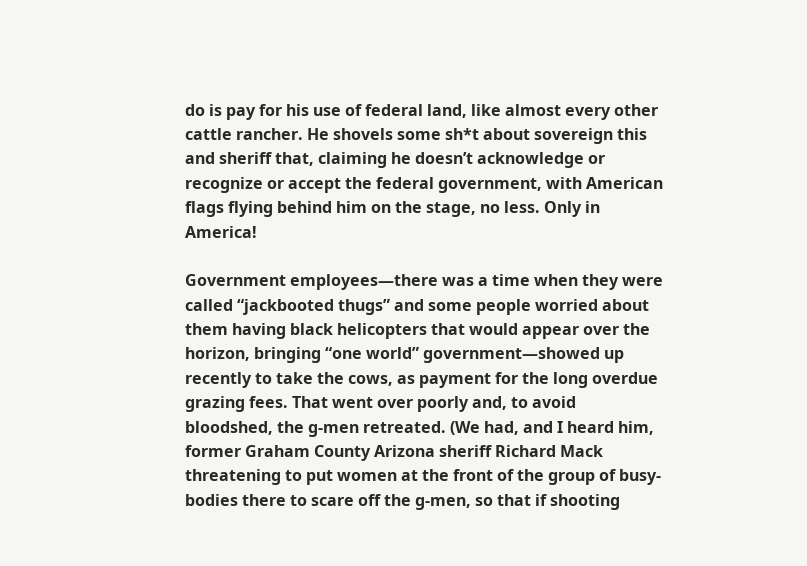do is pay for his use of federal land, like almost every other cattle rancher. He shovels some sh*t about sovereign this and sheriff that, claiming he doesn’t acknowledge or recognize or accept the federal government, with American flags flying behind him on the stage, no less. Only in America!

Government employees—there was a time when they were called “jackbooted thugs” and some people worried about them having black helicopters that would appear over the horizon, bringing “one world” government—showed up recently to take the cows, as payment for the long overdue grazing fees. That went over poorly and, to avoid bloodshed, the g-men retreated. (We had, and I heard him, former Graham County Arizona sheriff Richard Mack threatening to put women at the front of the group of busy-bodies there to scare off the g-men, so that if shooting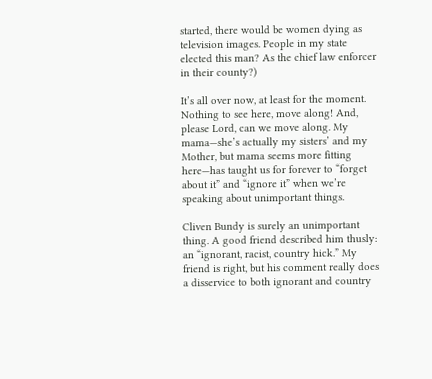started, there would be women dying as television images. People in my state elected this man? As the chief law enforcer in their county?)

It’s all over now, at least for the moment. Nothing to see here, move along! And, please Lord, can we move along. My mama—she’s actually my sisters’ and my Mother, but mama seems more fitting here—has taught us for forever to “forget about it” and “ignore it” when we’re speaking about unimportant things.

Cliven Bundy is surely an unimportant thing. A good friend described him thusly:  an “ignorant, racist, country hick.” My friend is right, but his comment really does a disservice to both ignorant and country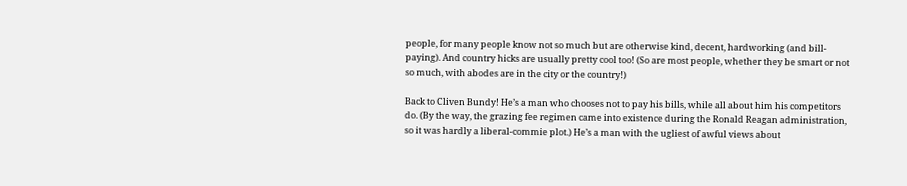people, for many people know not so much but are otherwise kind, decent, hardworking (and bill-paying). And country hicks are usually pretty cool too! (So are most people, whether they be smart or not so much, with abodes are in the city or the country!)

Back to Cliven Bundy! He’s a man who chooses not to pay his bills, while all about him his competitors do. (By the way, the grazing fee regimen came into existence during the Ronald Reagan administration, so it was hardly a liberal-commie plot.) He’s a man with the ugliest of awful views about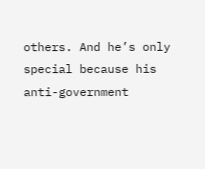others. And he’s only special because his anti-government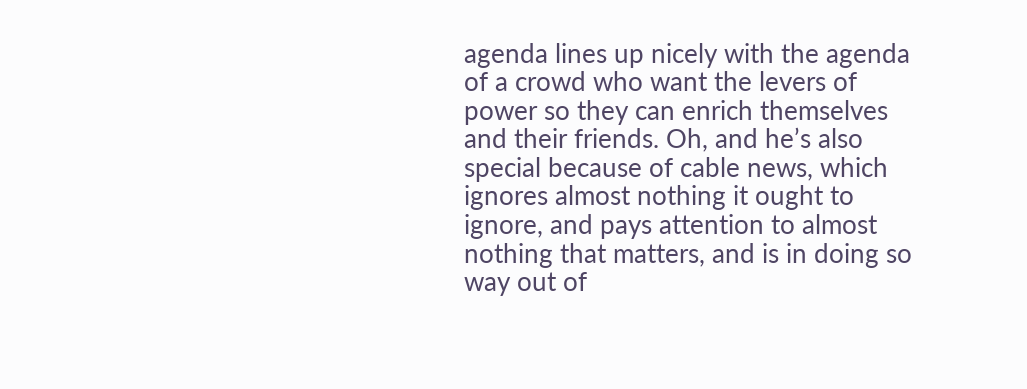agenda lines up nicely with the agenda of a crowd who want the levers of power so they can enrich themselves and their friends. Oh, and he’s also special because of cable news, which ignores almost nothing it ought to ignore, and pays attention to almost nothing that matters, and is in doing so way out of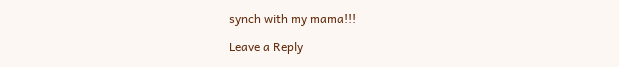synch with my mama!!!

Leave a Reply